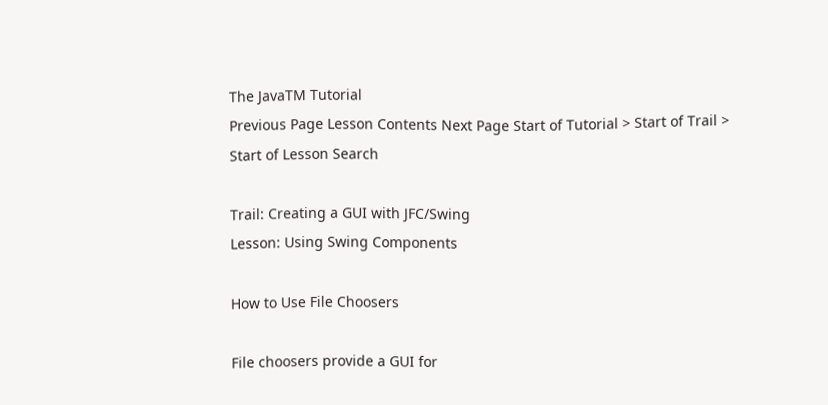The JavaTM Tutorial
Previous Page Lesson Contents Next Page Start of Tutorial > Start of Trail > Start of Lesson Search

Trail: Creating a GUI with JFC/Swing
Lesson: Using Swing Components

How to Use File Choosers

File choosers provide a GUI for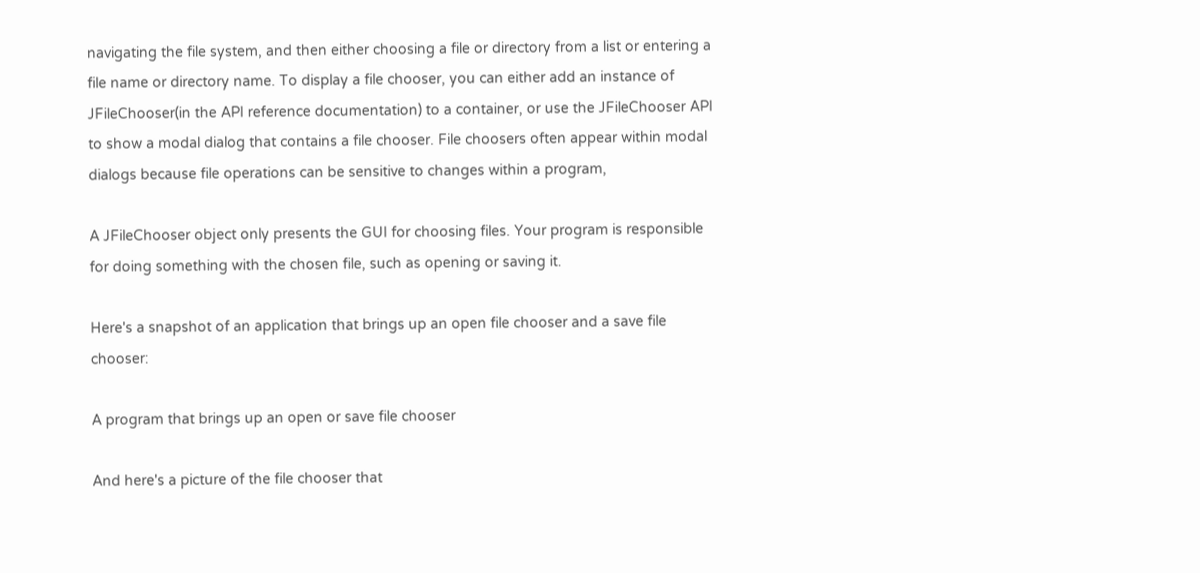navigating the file system, and then either choosing a file or directory from a list or entering a file name or directory name. To display a file chooser, you can either add an instance of JFileChooser(in the API reference documentation) to a container, or use the JFileChooser API to show a modal dialog that contains a file chooser. File choosers often appear within modal dialogs because file operations can be sensitive to changes within a program,

A JFileChooser object only presents the GUI for choosing files. Your program is responsible for doing something with the chosen file, such as opening or saving it.

Here's a snapshot of an application that brings up an open file chooser and a save file chooser:

A program that brings up an open or save file chooser

And here's a picture of the file chooser that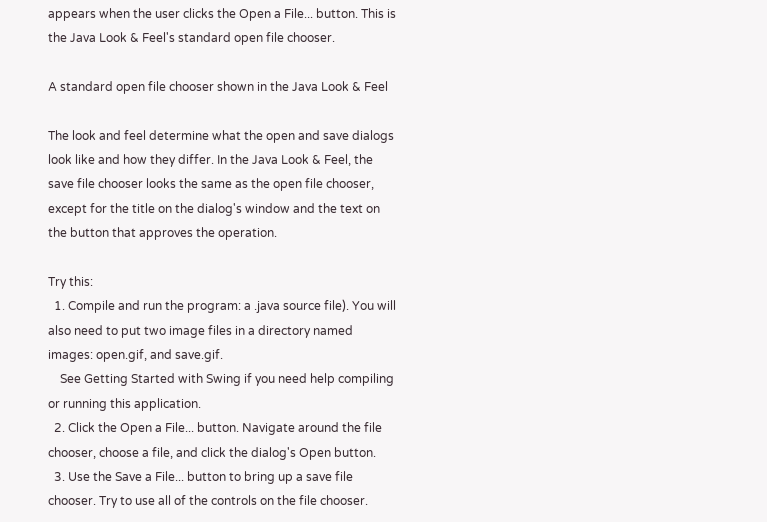appears when the user clicks the Open a File... button. This is the Java Look & Feel's standard open file chooser.

A standard open file chooser shown in the Java Look & Feel

The look and feel determine what the open and save dialogs look like and how they differ. In the Java Look & Feel, the save file chooser looks the same as the open file chooser, except for the title on the dialog's window and the text on the button that approves the operation.

Try this:
  1. Compile and run the program: a .java source file). You will also need to put two image files in a directory named images: open.gif, and save.gif.
    See Getting Started with Swing if you need help compiling or running this application.
  2. Click the Open a File... button. Navigate around the file chooser, choose a file, and click the dialog's Open button.
  3. Use the Save a File... button to bring up a save file chooser. Try to use all of the controls on the file chooser.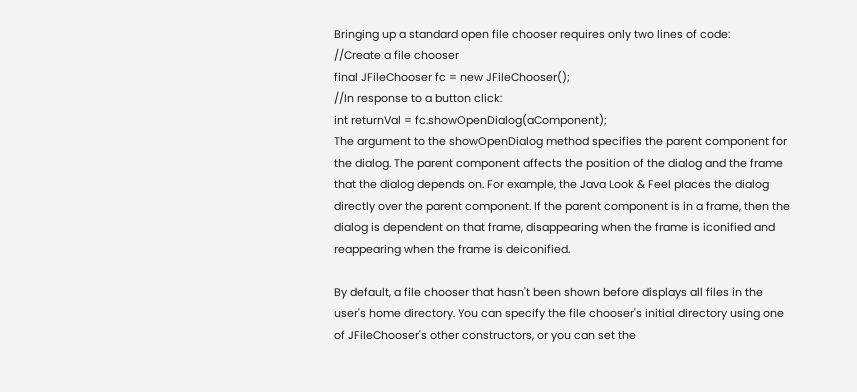Bringing up a standard open file chooser requires only two lines of code:
//Create a file chooser
final JFileChooser fc = new JFileChooser();
//In response to a button click:
int returnVal = fc.showOpenDialog(aComponent);
The argument to the showOpenDialog method specifies the parent component for the dialog. The parent component affects the position of the dialog and the frame that the dialog depends on. For example, the Java Look & Feel places the dialog directly over the parent component. If the parent component is in a frame, then the dialog is dependent on that frame, disappearing when the frame is iconified and reappearing when the frame is deiconified.

By default, a file chooser that hasn't been shown before displays all files in the user's home directory. You can specify the file chooser's initial directory using one of JFileChooser's other constructors, or you can set the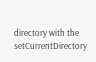directory with the setCurrentDirectory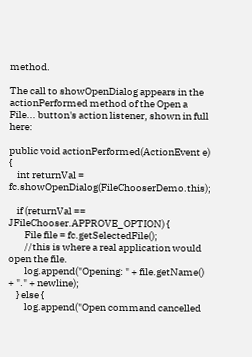method.

The call to showOpenDialog appears in the actionPerformed method of the Open a File... button's action listener, shown in full here:

public void actionPerformed(ActionEvent e) {
    int returnVal = fc.showOpenDialog(FileChooserDemo.this);

    if (returnVal == JFileChooser.APPROVE_OPTION) {
        File file = fc.getSelectedFile();
        //this is where a real application would open the file.
        log.append("Opening: " + file.getName() + "." + newline);
    } else {
        log.append("Open command cancelled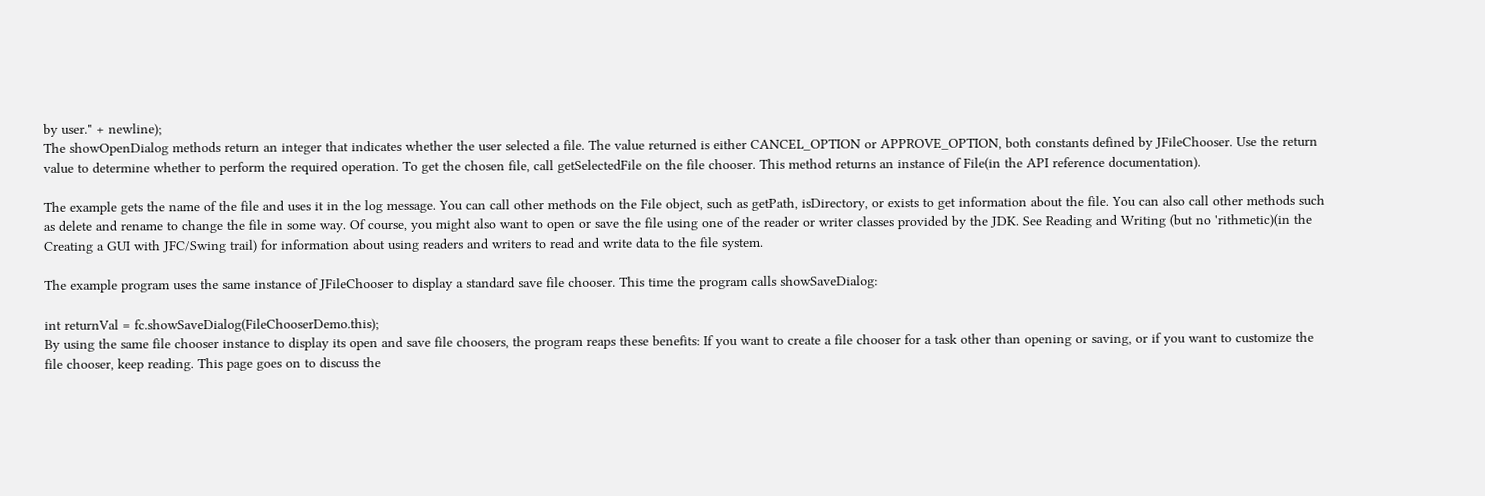by user." + newline);
The showOpenDialog methods return an integer that indicates whether the user selected a file. The value returned is either CANCEL_OPTION or APPROVE_OPTION, both constants defined by JFileChooser. Use the return value to determine whether to perform the required operation. To get the chosen file, call getSelectedFile on the file chooser. This method returns an instance of File(in the API reference documentation).

The example gets the name of the file and uses it in the log message. You can call other methods on the File object, such as getPath, isDirectory, or exists to get information about the file. You can also call other methods such as delete and rename to change the file in some way. Of course, you might also want to open or save the file using one of the reader or writer classes provided by the JDK. See Reading and Writing (but no 'rithmetic)(in the Creating a GUI with JFC/Swing trail) for information about using readers and writers to read and write data to the file system.

The example program uses the same instance of JFileChooser to display a standard save file chooser. This time the program calls showSaveDialog:

int returnVal = fc.showSaveDialog(FileChooserDemo.this);
By using the same file chooser instance to display its open and save file choosers, the program reaps these benefits: If you want to create a file chooser for a task other than opening or saving, or if you want to customize the file chooser, keep reading. This page goes on to discuss the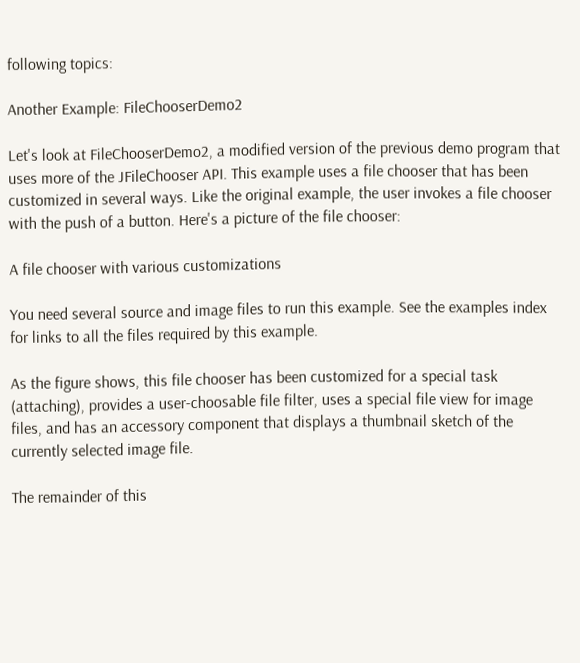following topics:

Another Example: FileChooserDemo2

Let's look at FileChooserDemo2, a modified version of the previous demo program that uses more of the JFileChooser API. This example uses a file chooser that has been customized in several ways. Like the original example, the user invokes a file chooser with the push of a button. Here's a picture of the file chooser:

A file chooser with various customizations

You need several source and image files to run this example. See the examples index for links to all the files required by this example.

As the figure shows, this file chooser has been customized for a special task (attaching), provides a user-choosable file filter, uses a special file view for image files, and has an accessory component that displays a thumbnail sketch of the currently selected image file.

The remainder of this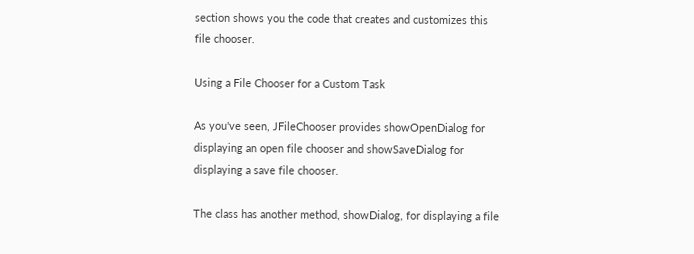section shows you the code that creates and customizes this file chooser.

Using a File Chooser for a Custom Task

As you've seen, JFileChooser provides showOpenDialog for displaying an open file chooser and showSaveDialog for displaying a save file chooser.

The class has another method, showDialog, for displaying a file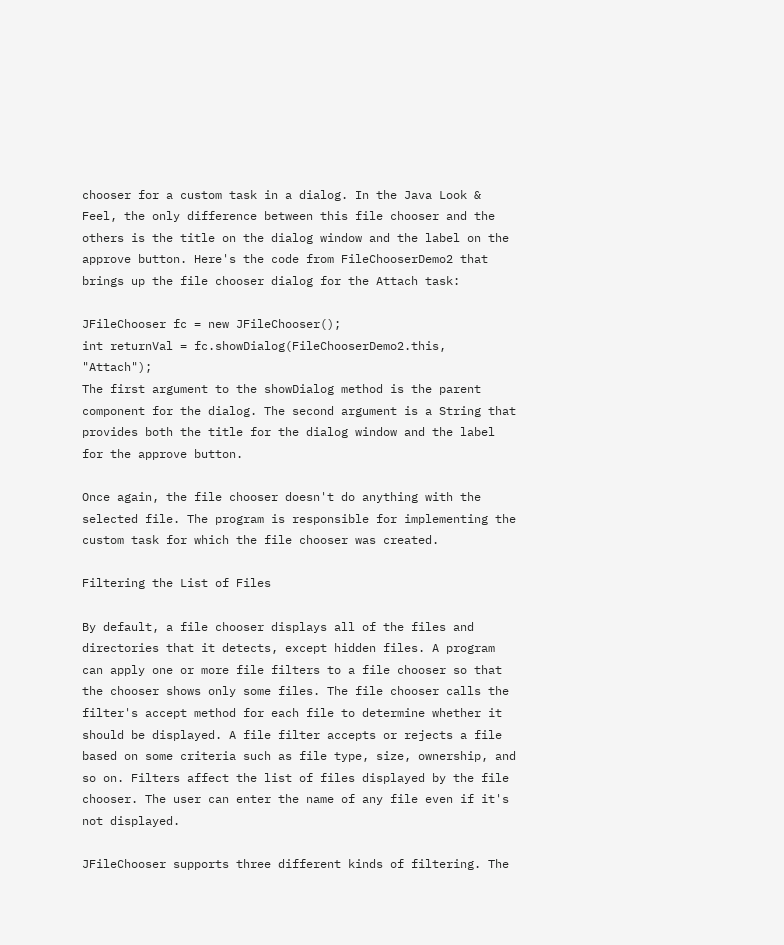chooser for a custom task in a dialog. In the Java Look & Feel, the only difference between this file chooser and the others is the title on the dialog window and the label on the approve button. Here's the code from FileChooserDemo2 that brings up the file chooser dialog for the Attach task:

JFileChooser fc = new JFileChooser();
int returnVal = fc.showDialog(FileChooserDemo2.this, "Attach");
The first argument to the showDialog method is the parent component for the dialog. The second argument is a String that provides both the title for the dialog window and the label for the approve button.

Once again, the file chooser doesn't do anything with the selected file. The program is responsible for implementing the custom task for which the file chooser was created.

Filtering the List of Files

By default, a file chooser displays all of the files and directories that it detects, except hidden files. A program can apply one or more file filters to a file chooser so that the chooser shows only some files. The file chooser calls the filter's accept method for each file to determine whether it should be displayed. A file filter accepts or rejects a file based on some criteria such as file type, size, ownership, and so on. Filters affect the list of files displayed by the file chooser. The user can enter the name of any file even if it's not displayed.

JFileChooser supports three different kinds of filtering. The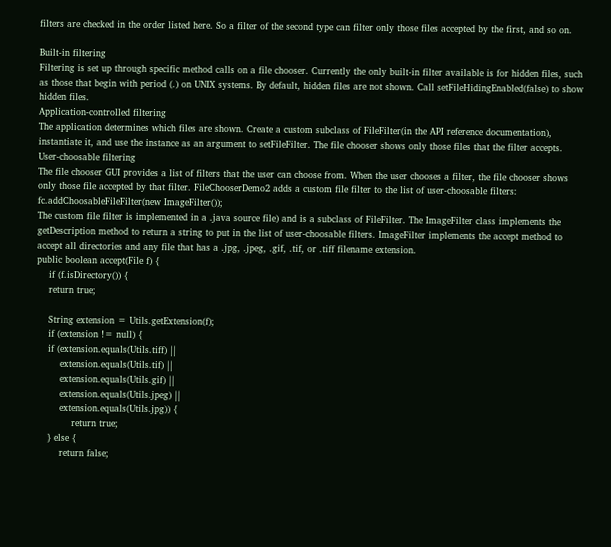filters are checked in the order listed here. So a filter of the second type can filter only those files accepted by the first, and so on.

Built-in filtering
Filtering is set up through specific method calls on a file chooser. Currently the only built-in filter available is for hidden files, such as those that begin with period (.) on UNIX systems. By default, hidden files are not shown. Call setFileHidingEnabled(false) to show hidden files.
Application-controlled filtering
The application determines which files are shown. Create a custom subclass of FileFilter(in the API reference documentation), instantiate it, and use the instance as an argument to setFileFilter. The file chooser shows only those files that the filter accepts.
User-choosable filtering
The file chooser GUI provides a list of filters that the user can choose from. When the user chooses a filter, the file chooser shows only those file accepted by that filter. FileChooserDemo2 adds a custom file filter to the list of user-choosable filters:
fc.addChoosableFileFilter(new ImageFilter());
The custom file filter is implemented in a .java source file) and is a subclass of FileFilter. The ImageFilter class implements the getDescription method to return a string to put in the list of user-choosable filters. ImageFilter implements the accept method to accept all directories and any file that has a .jpg, .jpeg, .gif, .tif, or .tiff filename extension.
public boolean accept(File f) {
    if (f.isDirectory()) {
    return true;

    String extension = Utils.getExtension(f);
    if (extension != null) {
    if (extension.equals(Utils.tiff) ||
        extension.equals(Utils.tif) ||
        extension.equals(Utils.gif) ||
        extension.equals(Utils.jpeg) ||
        extension.equals(Utils.jpg)) {
            return true;
    } else {
        return false;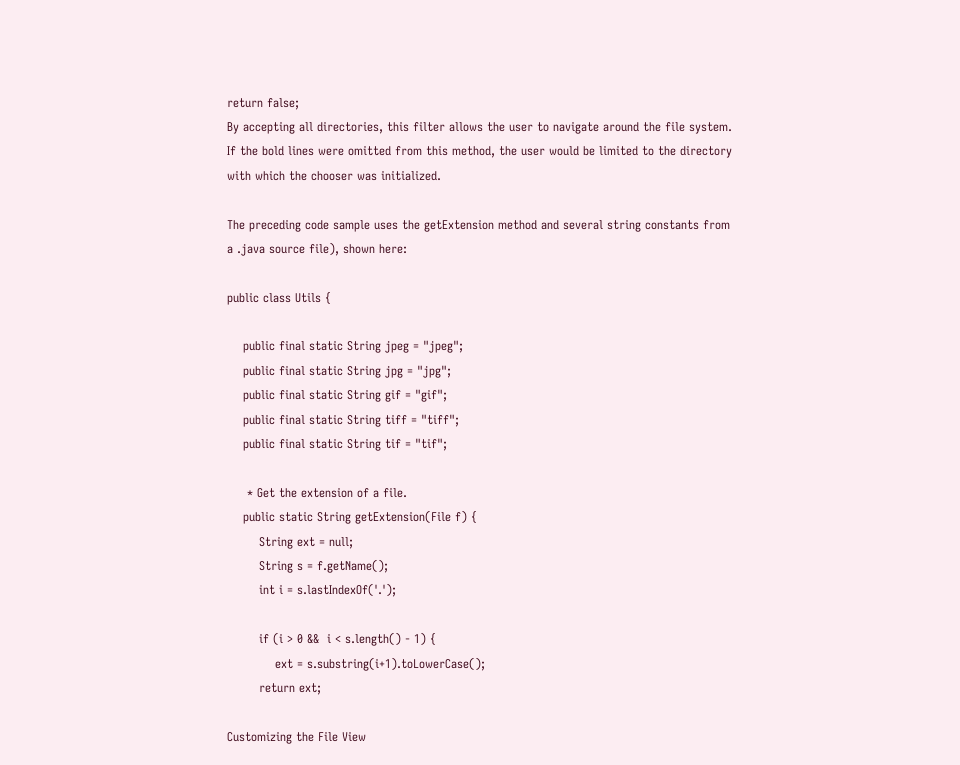return false;
By accepting all directories, this filter allows the user to navigate around the file system. If the bold lines were omitted from this method, the user would be limited to the directory with which the chooser was initialized.

The preceding code sample uses the getExtension method and several string constants from a .java source file), shown here:

public class Utils {

    public final static String jpeg = "jpeg";
    public final static String jpg = "jpg";
    public final static String gif = "gif";
    public final static String tiff = "tiff";
    public final static String tif = "tif";

     * Get the extension of a file.
    public static String getExtension(File f) {
        String ext = null;
        String s = f.getName();
        int i = s.lastIndexOf('.');

        if (i > 0 &&  i < s.length() - 1) {
            ext = s.substring(i+1).toLowerCase();
        return ext;

Customizing the File View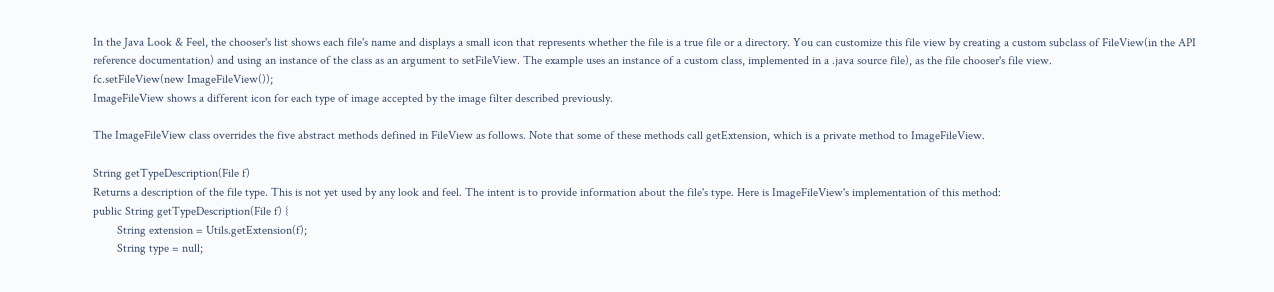In the Java Look & Feel, the chooser's list shows each file's name and displays a small icon that represents whether the file is a true file or a directory. You can customize this file view by creating a custom subclass of FileView(in the API reference documentation) and using an instance of the class as an argument to setFileView. The example uses an instance of a custom class, implemented in a .java source file), as the file chooser's file view.
fc.setFileView(new ImageFileView());
ImageFileView shows a different icon for each type of image accepted by the image filter described previously.

The ImageFileView class overrides the five abstract methods defined in FileView as follows. Note that some of these methods call getExtension, which is a private method to ImageFileView.

String getTypeDescription(File f)
Returns a description of the file type. This is not yet used by any look and feel. The intent is to provide information about the file's type. Here is ImageFileView's implementation of this method:
public String getTypeDescription(File f) {
        String extension = Utils.getExtension(f);
        String type = null;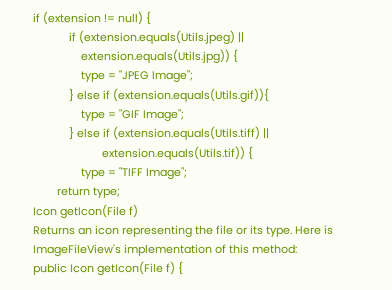if (extension != null) {
            if (extension.equals(Utils.jpeg) ||
                extension.equals(Utils.jpg)) {
                type = "JPEG Image";
            } else if (extension.equals(Utils.gif)){
                type = "GIF Image";
            } else if (extension.equals(Utils.tiff) ||
                       extension.equals(Utils.tif)) {
                type = "TIFF Image";
        return type;
Icon getIcon(File f)
Returns an icon representing the file or its type. Here is ImageFileView's implementation of this method:
public Icon getIcon(File f) {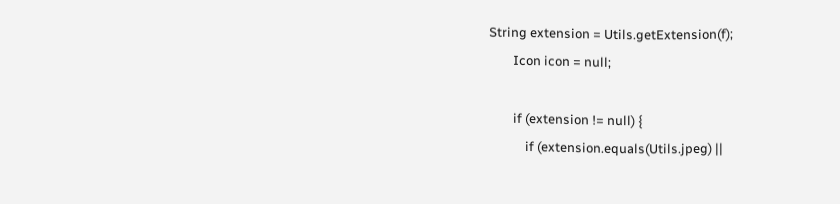String extension = Utils.getExtension(f);
        Icon icon = null;

        if (extension != null) {
            if (extension.equals(Utils.jpeg) ||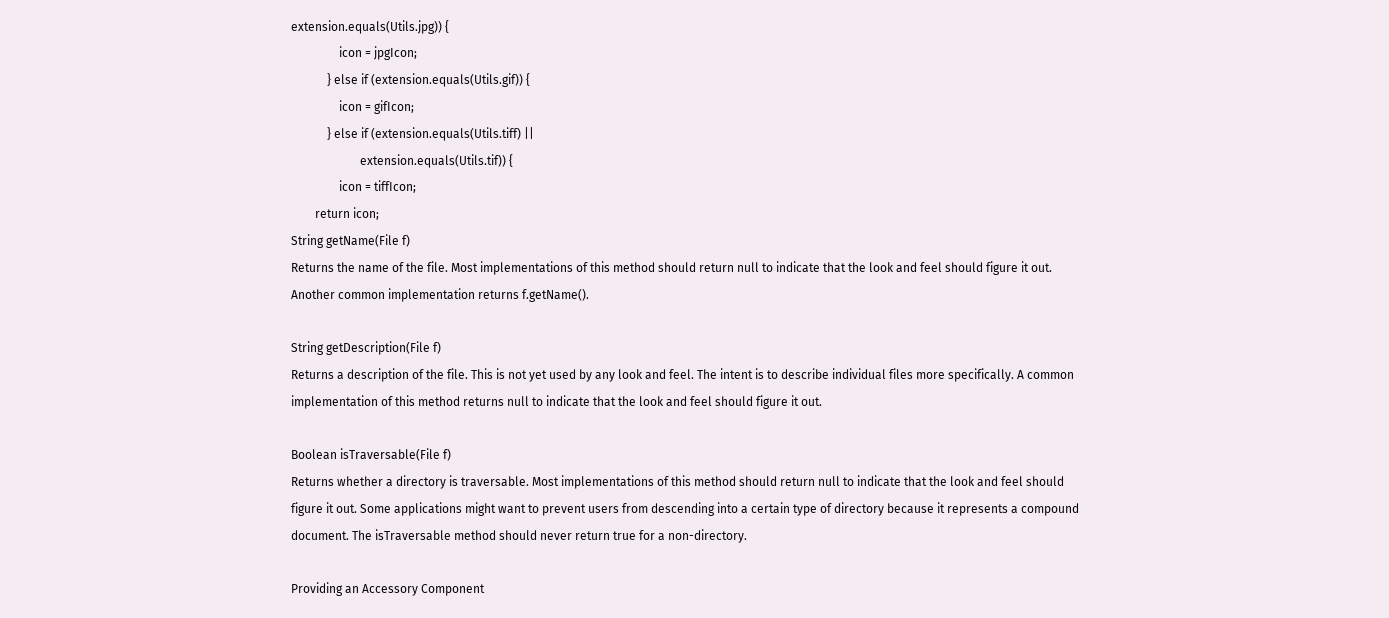extension.equals(Utils.jpg)) {
                icon = jpgIcon;
            } else if (extension.equals(Utils.gif)) {
                icon = gifIcon;
            } else if (extension.equals(Utils.tiff) ||
                       extension.equals(Utils.tif)) {
                icon = tiffIcon;
        return icon;
String getName(File f)
Returns the name of the file. Most implementations of this method should return null to indicate that the look and feel should figure it out. Another common implementation returns f.getName().

String getDescription(File f)
Returns a description of the file. This is not yet used by any look and feel. The intent is to describe individual files more specifically. A common implementation of this method returns null to indicate that the look and feel should figure it out.

Boolean isTraversable(File f)
Returns whether a directory is traversable. Most implementations of this method should return null to indicate that the look and feel should figure it out. Some applications might want to prevent users from descending into a certain type of directory because it represents a compound document. The isTraversable method should never return true for a non-directory.

Providing an Accessory Component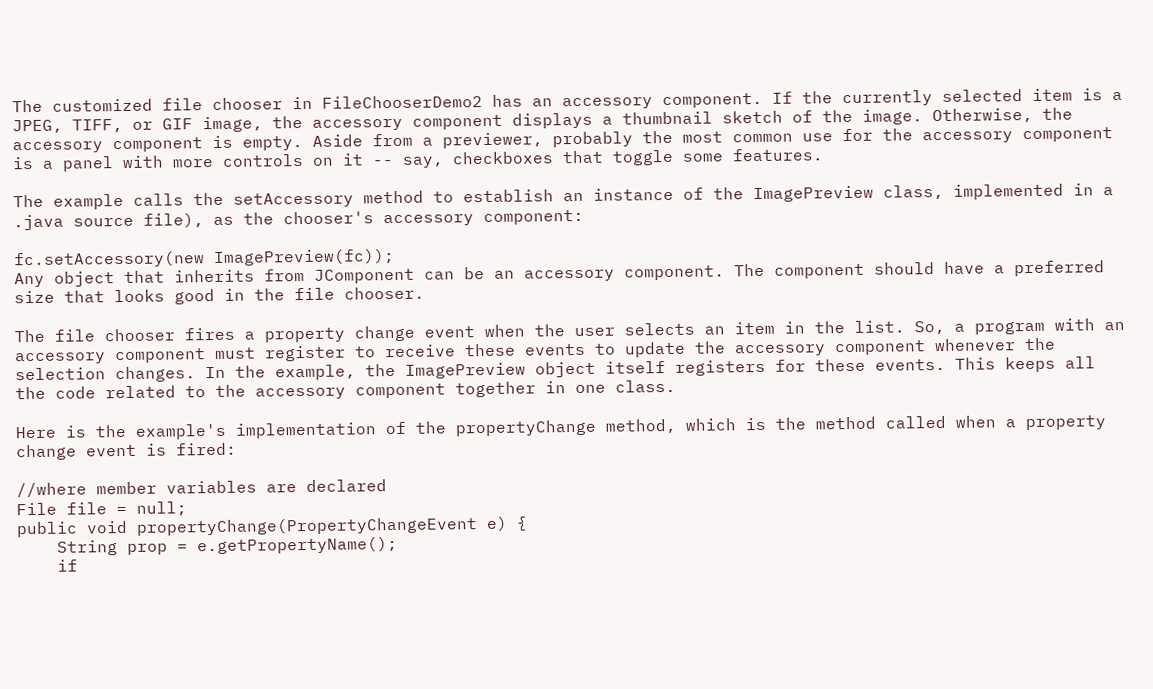The customized file chooser in FileChooserDemo2 has an accessory component. If the currently selected item is a JPEG, TIFF, or GIF image, the accessory component displays a thumbnail sketch of the image. Otherwise, the accessory component is empty. Aside from a previewer, probably the most common use for the accessory component is a panel with more controls on it -- say, checkboxes that toggle some features.

The example calls the setAccessory method to establish an instance of the ImagePreview class, implemented in a .java source file), as the chooser's accessory component:

fc.setAccessory(new ImagePreview(fc));
Any object that inherits from JComponent can be an accessory component. The component should have a preferred size that looks good in the file chooser.

The file chooser fires a property change event when the user selects an item in the list. So, a program with an accessory component must register to receive these events to update the accessory component whenever the selection changes. In the example, the ImagePreview object itself registers for these events. This keeps all the code related to the accessory component together in one class.

Here is the example's implementation of the propertyChange method, which is the method called when a property change event is fired:

//where member variables are declared
File file = null;
public void propertyChange(PropertyChangeEvent e) {
    String prop = e.getPropertyName();
    if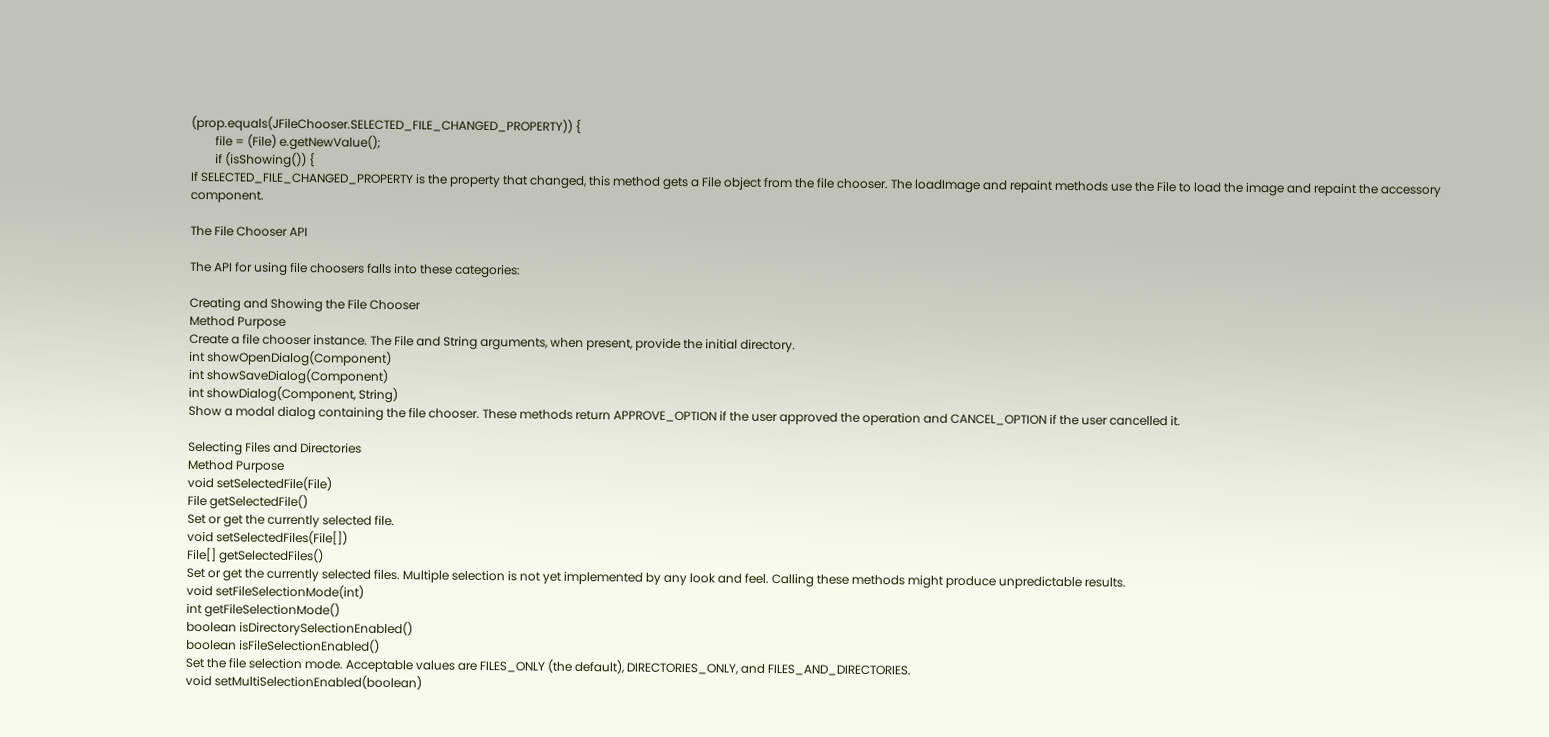(prop.equals(JFileChooser.SELECTED_FILE_CHANGED_PROPERTY)) {
        file = (File) e.getNewValue();
        if (isShowing()) {
If SELECTED_FILE_CHANGED_PROPERTY is the property that changed, this method gets a File object from the file chooser. The loadImage and repaint methods use the File to load the image and repaint the accessory component.

The File Chooser API

The API for using file choosers falls into these categories:

Creating and Showing the File Chooser
Method Purpose
Create a file chooser instance. The File and String arguments, when present, provide the initial directory.
int showOpenDialog(Component)
int showSaveDialog(Component)
int showDialog(Component, String)
Show a modal dialog containing the file chooser. These methods return APPROVE_OPTION if the user approved the operation and CANCEL_OPTION if the user cancelled it.

Selecting Files and Directories
Method Purpose
void setSelectedFile(File)
File getSelectedFile()
Set or get the currently selected file.
void setSelectedFiles(File[])
File[] getSelectedFiles()
Set or get the currently selected files. Multiple selection is not yet implemented by any look and feel. Calling these methods might produce unpredictable results.
void setFileSelectionMode(int)
int getFileSelectionMode()
boolean isDirectorySelectionEnabled()
boolean isFileSelectionEnabled()
Set the file selection mode. Acceptable values are FILES_ONLY (the default), DIRECTORIES_ONLY, and FILES_AND_DIRECTORIES.
void setMultiSelectionEnabled(boolean)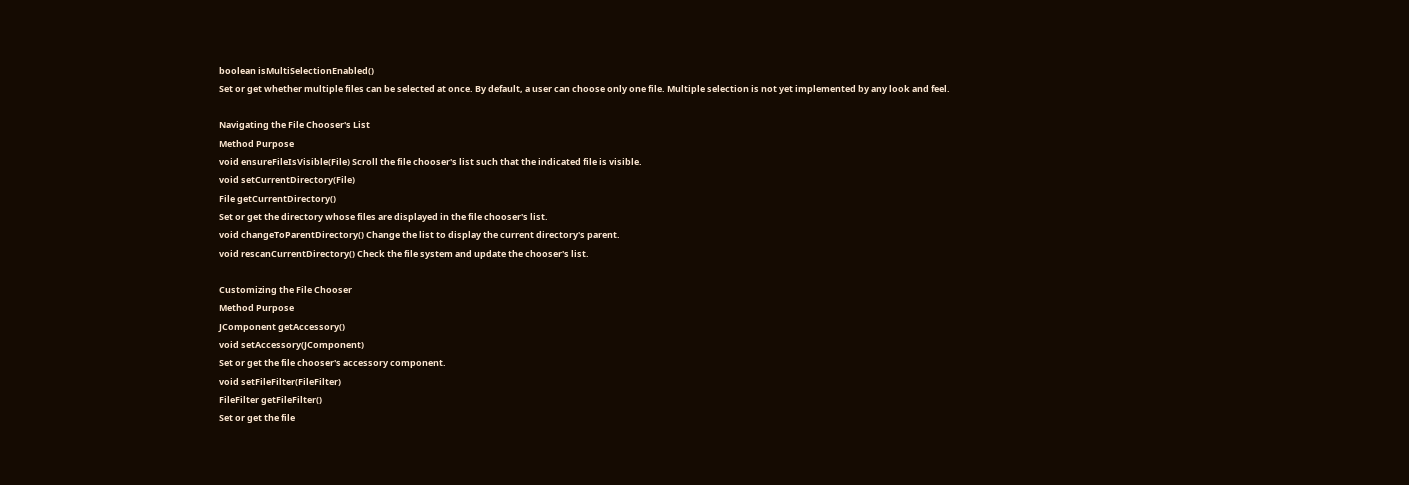boolean isMultiSelectionEnabled()
Set or get whether multiple files can be selected at once. By default, a user can choose only one file. Multiple selection is not yet implemented by any look and feel.

Navigating the File Chooser's List
Method Purpose
void ensureFileIsVisible(File) Scroll the file chooser's list such that the indicated file is visible.
void setCurrentDirectory(File)
File getCurrentDirectory()
Set or get the directory whose files are displayed in the file chooser's list.
void changeToParentDirectory() Change the list to display the current directory's parent.
void rescanCurrentDirectory() Check the file system and update the chooser's list.

Customizing the File Chooser
Method Purpose
JComponent getAccessory()
void setAccessory(JComponent)
Set or get the file chooser's accessory component.
void setFileFilter(FileFilter)
FileFilter getFileFilter()
Set or get the file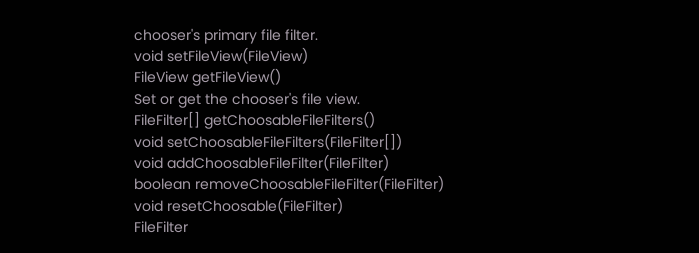chooser's primary file filter.
void setFileView(FileView)
FileView getFileView()
Set or get the chooser's file view.
FileFilter[] getChoosableFileFilters()
void setChoosableFileFilters(FileFilter[])
void addChoosableFileFilter(FileFilter)
boolean removeChoosableFileFilter(FileFilter)
void resetChoosable(FileFilter)
FileFilter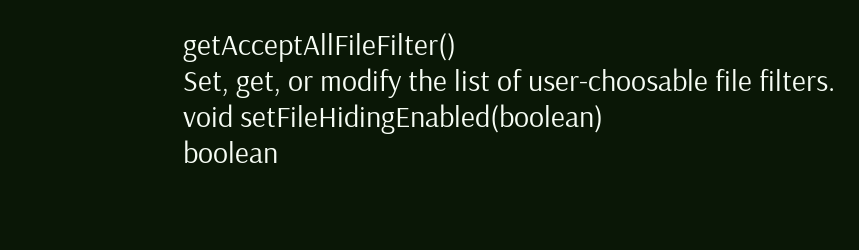getAcceptAllFileFilter()
Set, get, or modify the list of user-choosable file filters.
void setFileHidingEnabled(boolean)
boolean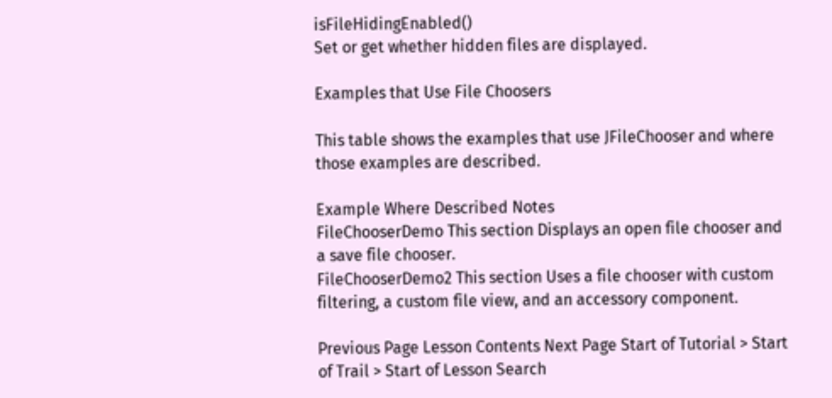isFileHidingEnabled()
Set or get whether hidden files are displayed.

Examples that Use File Choosers

This table shows the examples that use JFileChooser and where those examples are described.

Example Where Described Notes
FileChooserDemo This section Displays an open file chooser and a save file chooser.
FileChooserDemo2 This section Uses a file chooser with custom filtering, a custom file view, and an accessory component.

Previous Page Lesson Contents Next Page Start of Tutorial > Start of Trail > Start of Lesson Search